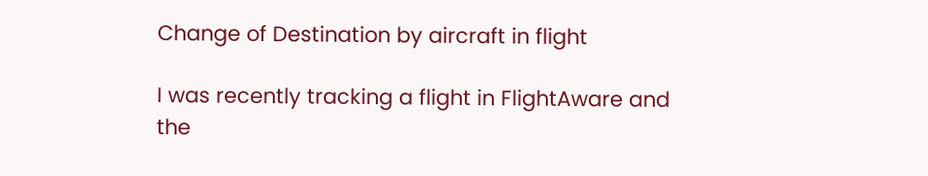Change of Destination by aircraft in flight

I was recently tracking a flight in FlightAware and the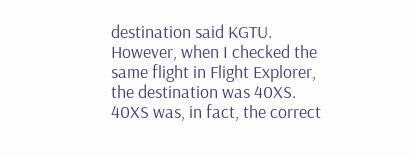destination said KGTU. However, when I checked the same flight in Flight Explorer, the destination was 40XS. 40XS was, in fact, the correct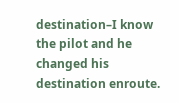destination–I know the pilot and he changed his destination enroute.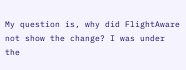My question is, why did FlightAware not show the change? I was under the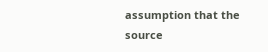assumption that the source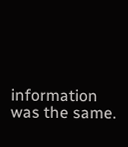information was the same.